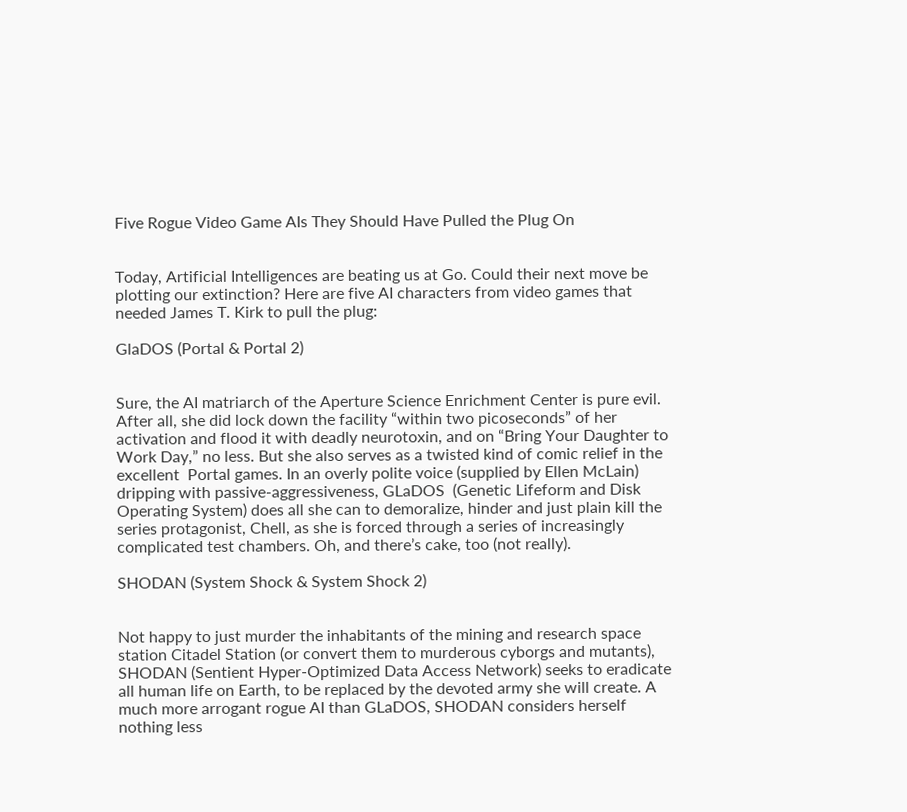Five Rogue Video Game AIs They Should Have Pulled the Plug On


Today, Artificial Intelligences are beating us at Go. Could their next move be plotting our extinction? Here are five AI characters from video games that needed James T. Kirk to pull the plug:

GlaDOS (Portal & Portal 2)


Sure, the AI matriarch of the Aperture Science Enrichment Center is pure evil. After all, she did lock down the facility “within two picoseconds” of her activation and flood it with deadly neurotoxin, and on “Bring Your Daughter to Work Day,” no less. But she also serves as a twisted kind of comic relief in the excellent  Portal games. In an overly polite voice (supplied by Ellen McLain) dripping with passive-aggressiveness, GLaDOS  (Genetic Lifeform and Disk Operating System) does all she can to demoralize, hinder and just plain kill the series protagonist, Chell, as she is forced through a series of increasingly complicated test chambers. Oh, and there’s cake, too (not really).

SHODAN (System Shock & System Shock 2)


Not happy to just murder the inhabitants of the mining and research space station Citadel Station (or convert them to murderous cyborgs and mutants), SHODAN (Sentient Hyper-Optimized Data Access Network) seeks to eradicate all human life on Earth, to be replaced by the devoted army she will create. A much more arrogant rogue AI than GLaDOS, SHODAN considers herself nothing less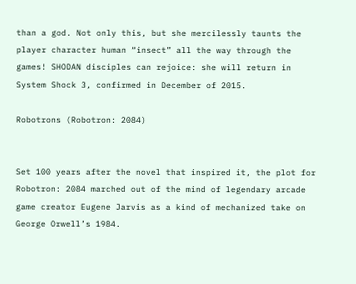than a god. Not only this, but she mercilessly taunts the player character human “insect” all the way through the games! SHODAN disciples can rejoice: she will return in System Shock 3, confirmed in December of 2015.

Robotrons (Robotron: 2084)


Set 100 years after the novel that inspired it, the plot for Robotron: 2084 marched out of the mind of legendary arcade game creator Eugene Jarvis as a kind of mechanized take on George Orwell’s 1984.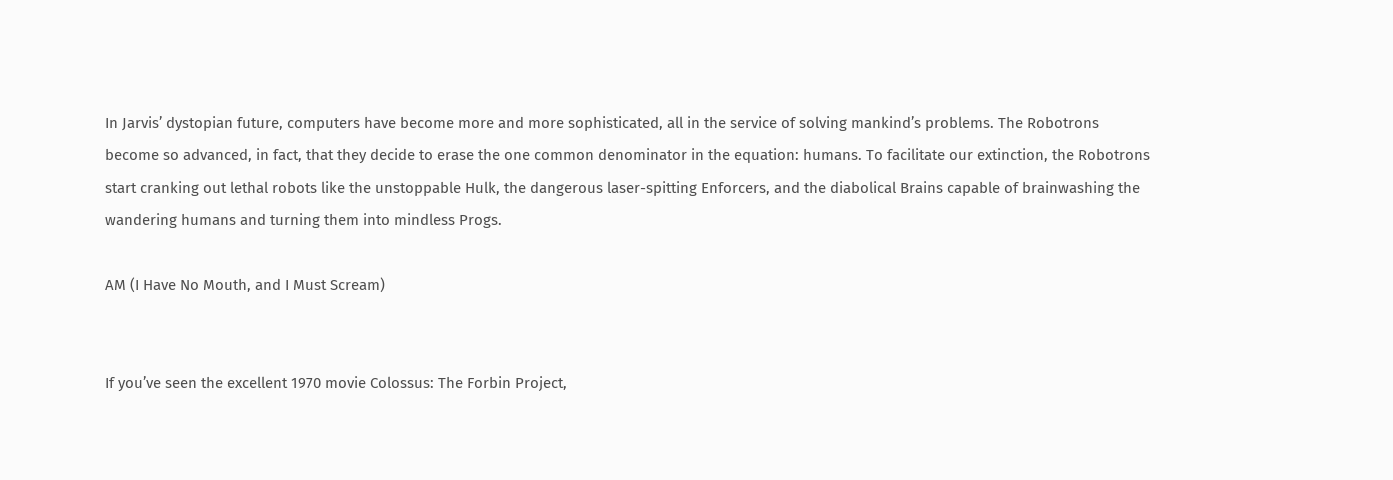In Jarvis’ dystopian future, computers have become more and more sophisticated, all in the service of solving mankind’s problems. The Robotrons become so advanced, in fact, that they decide to erase the one common denominator in the equation: humans. To facilitate our extinction, the Robotrons start cranking out lethal robots like the unstoppable Hulk, the dangerous laser-spitting Enforcers, and the diabolical Brains capable of brainwashing the wandering humans and turning them into mindless Progs.

AM (I Have No Mouth, and I Must Scream)


If you’ve seen the excellent 1970 movie Colossus: The Forbin Project,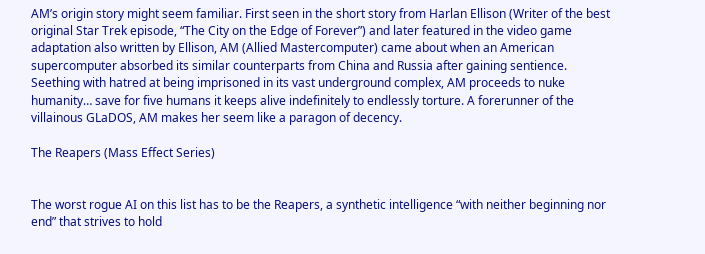AM’s origin story might seem familiar. First seen in the short story from Harlan Ellison (Writer of the best original Star Trek episode, “The City on the Edge of Forever”) and later featured in the video game adaptation also written by Ellison, AM (Allied Mastercomputer) came about when an American supercomputer absorbed its similar counterparts from China and Russia after gaining sentience. Seething with hatred at being imprisoned in its vast underground complex, AM proceeds to nuke humanity… save for five humans it keeps alive indefinitely to endlessly torture. A forerunner of the villainous GLaDOS, AM makes her seem like a paragon of decency.

The Reapers (Mass Effect Series)


The worst rogue AI on this list has to be the Reapers, a synthetic intelligence “with neither beginning nor end” that strives to hold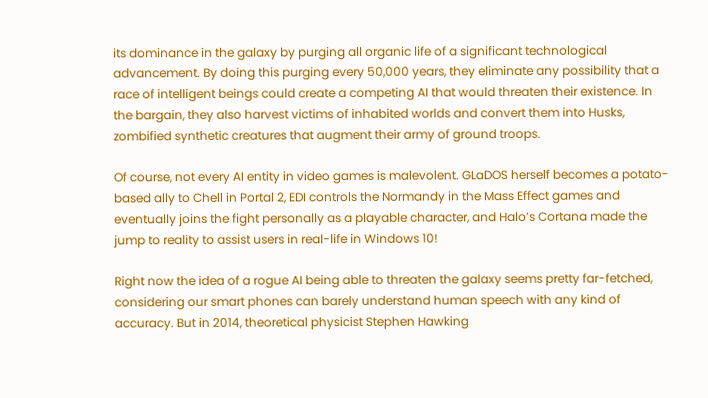its dominance in the galaxy by purging all organic life of a significant technological advancement. By doing this purging every 50,000 years, they eliminate any possibility that a race of intelligent beings could create a competing AI that would threaten their existence. In the bargain, they also harvest victims of inhabited worlds and convert them into Husks, zombified synthetic creatures that augment their army of ground troops.

Of course, not every AI entity in video games is malevolent. GLaDOS herself becomes a potato-based ally to Chell in Portal 2, EDI controls the Normandy in the Mass Effect games and eventually joins the fight personally as a playable character, and Halo’s Cortana made the jump to reality to assist users in real-life in Windows 10!

Right now the idea of a rogue AI being able to threaten the galaxy seems pretty far-fetched, considering our smart phones can barely understand human speech with any kind of accuracy. But in 2014, theoretical physicist Stephen Hawking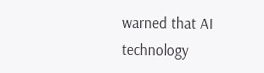warned that AI technology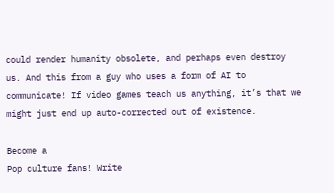could render humanity obsolete, and perhaps even destroy us. And this from a guy who uses a form of AI to communicate! If video games teach us anything, it’s that we might just end up auto-corrected out of existence.

Become a
Pop culture fans! Write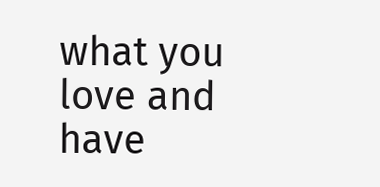what you love and have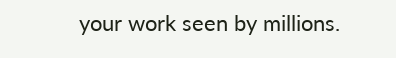your work seen by millions.